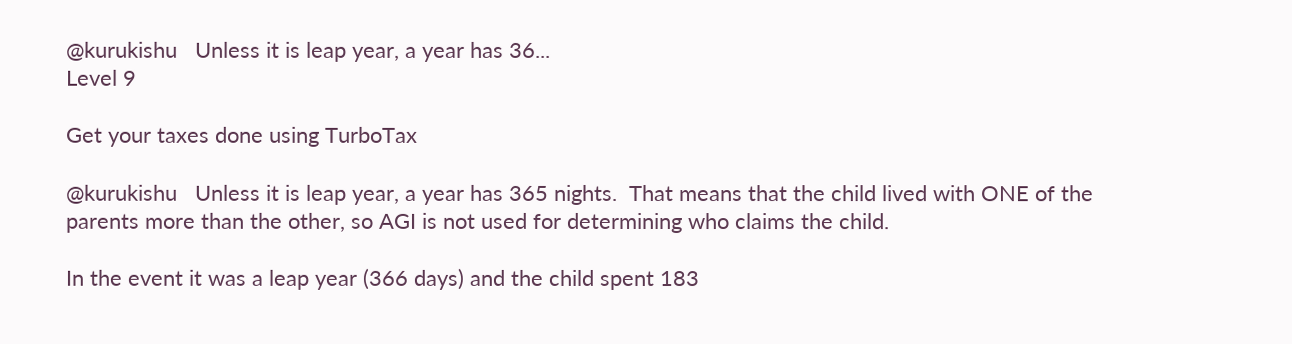@kurukishu   Unless it is leap year, a year has 36...
Level 9

Get your taxes done using TurboTax

@kurukishu   Unless it is leap year, a year has 365 nights.  That means that the child lived with ONE of the parents more than the other, so AGI is not used for determining who claims the child.

In the event it was a leap year (366 days) and the child spent 183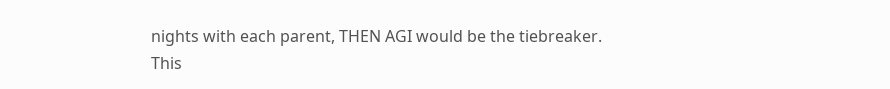nights with each parent, THEN AGI would be the tiebreaker.
This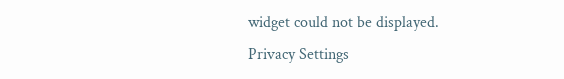widget could not be displayed.
Privacy Settings